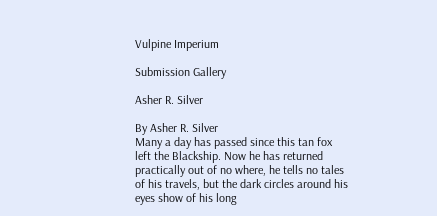Vulpine Imperium

Submission Gallery

Asher R. Silver

By Asher R. Silver
Many a day has passed since this tan fox left the Blackship. Now he has returned practically out of no where, he tells no tales of his travels, but the dark circles around his eyes show of his long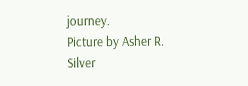journey.
Picture by Asher R. Silver